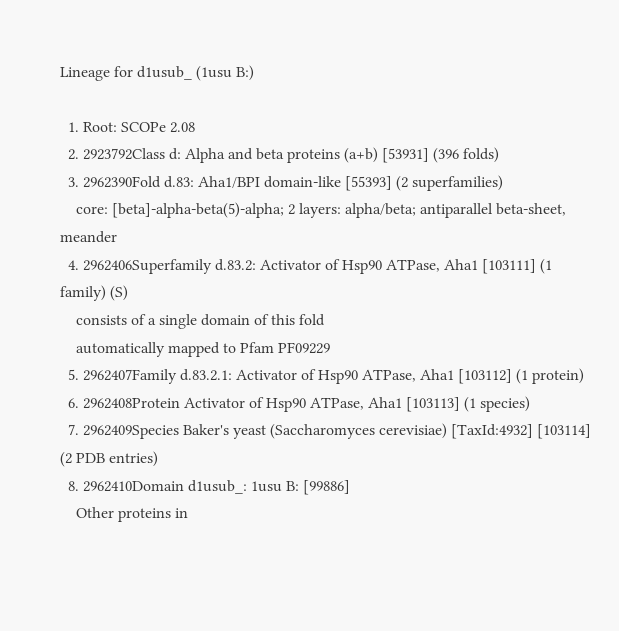Lineage for d1usub_ (1usu B:)

  1. Root: SCOPe 2.08
  2. 2923792Class d: Alpha and beta proteins (a+b) [53931] (396 folds)
  3. 2962390Fold d.83: Aha1/BPI domain-like [55393] (2 superfamilies)
    core: [beta]-alpha-beta(5)-alpha; 2 layers: alpha/beta; antiparallel beta-sheet, meander
  4. 2962406Superfamily d.83.2: Activator of Hsp90 ATPase, Aha1 [103111] (1 family) (S)
    consists of a single domain of this fold
    automatically mapped to Pfam PF09229
  5. 2962407Family d.83.2.1: Activator of Hsp90 ATPase, Aha1 [103112] (1 protein)
  6. 2962408Protein Activator of Hsp90 ATPase, Aha1 [103113] (1 species)
  7. 2962409Species Baker's yeast (Saccharomyces cerevisiae) [TaxId:4932] [103114] (2 PDB entries)
  8. 2962410Domain d1usub_: 1usu B: [99886]
    Other proteins in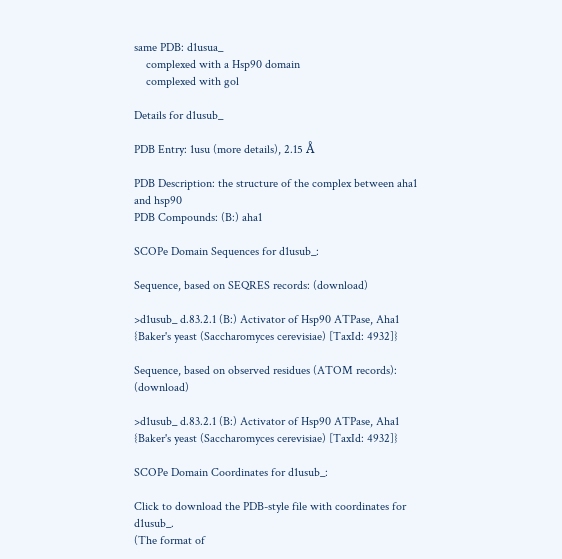same PDB: d1usua_
    complexed with a Hsp90 domain
    complexed with gol

Details for d1usub_

PDB Entry: 1usu (more details), 2.15 Å

PDB Description: the structure of the complex between aha1 and hsp90
PDB Compounds: (B:) aha1

SCOPe Domain Sequences for d1usub_:

Sequence, based on SEQRES records: (download)

>d1usub_ d.83.2.1 (B:) Activator of Hsp90 ATPase, Aha1 {Baker's yeast (Saccharomyces cerevisiae) [TaxId: 4932]}

Sequence, based on observed residues (ATOM records): (download)

>d1usub_ d.83.2.1 (B:) Activator of Hsp90 ATPase, Aha1 {Baker's yeast (Saccharomyces cerevisiae) [TaxId: 4932]}

SCOPe Domain Coordinates for d1usub_:

Click to download the PDB-style file with coordinates for d1usub_.
(The format of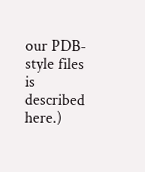our PDB-style files is described here.)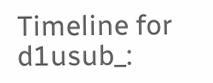Timeline for d1usub_: